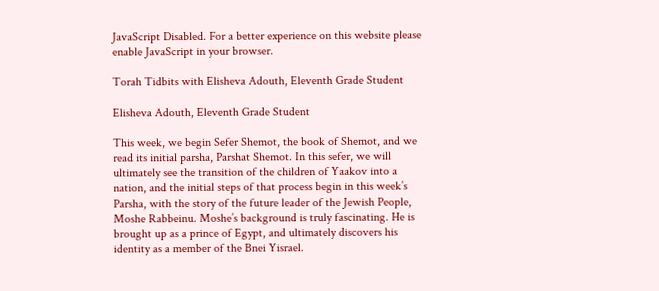JavaScript Disabled. For a better experience on this website please enable JavaScript in your browser.

Torah Tidbits with Elisheva Adouth, Eleventh Grade Student

Elisheva Adouth, Eleventh Grade Student

This week, we begin Sefer Shemot, the book of Shemot, and we read its initial parsha, Parshat Shemot. In this sefer, we will ultimately see the transition of the children of Yaakov into a nation, and the initial steps of that process begin in this week’s Parsha, with the story of the future leader of the Jewish People, Moshe Rabbeinu. Moshe’s background is truly fascinating. He is brought up as a prince of Egypt, and ultimately discovers his identity as a member of the Bnei Yisrael.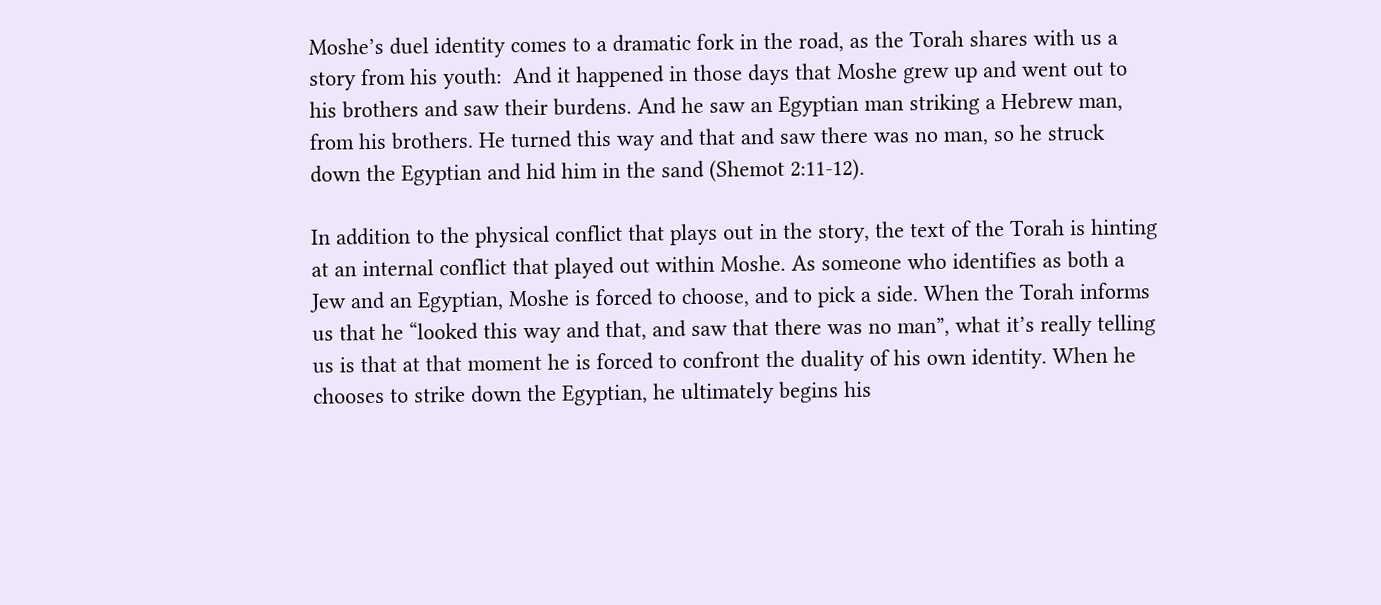Moshe’s duel identity comes to a dramatic fork in the road, as the Torah shares with us a story from his youth:  And it happened in those days that Moshe grew up and went out to his brothers and saw their burdens. And he saw an Egyptian man striking a Hebrew man, from his brothers. He turned this way and that and saw there was no man, so he struck down the Egyptian and hid him in the sand (Shemot 2:11-12).

In addition to the physical conflict that plays out in the story, the text of the Torah is hinting at an internal conflict that played out within Moshe. As someone who identifies as both a Jew and an Egyptian, Moshe is forced to choose, and to pick a side. When the Torah informs us that he “looked this way and that, and saw that there was no man”, what it’s really telling us is that at that moment he is forced to confront the duality of his own identity. When he chooses to strike down the Egyptian, he ultimately begins his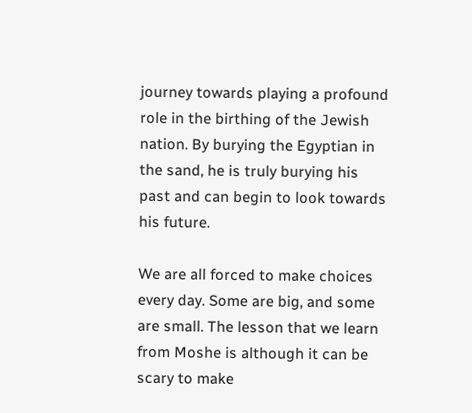journey towards playing a profound role in the birthing of the Jewish nation. By burying the Egyptian in the sand, he is truly burying his past and can begin to look towards his future.

We are all forced to make choices every day. Some are big, and some are small. The lesson that we learn from Moshe is although it can be scary to make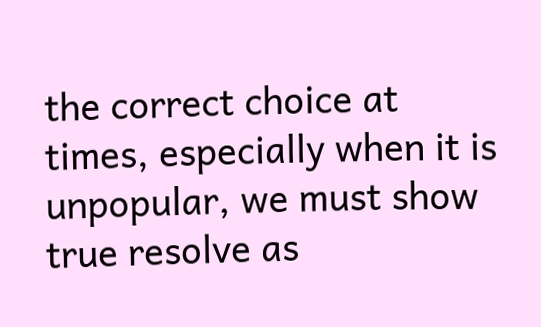the correct choice at times, especially when it is unpopular, we must show true resolve as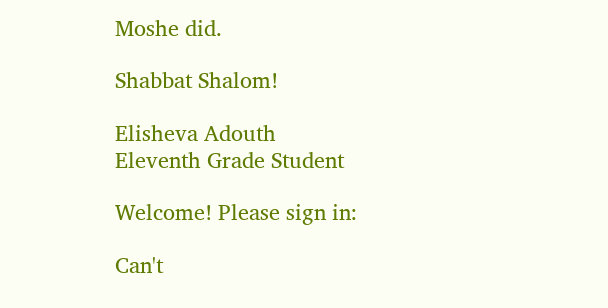Moshe did.

Shabbat Shalom!

Elisheva Adouth
Eleventh Grade Student

Welcome! Please sign in:

Can't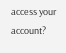access your account?